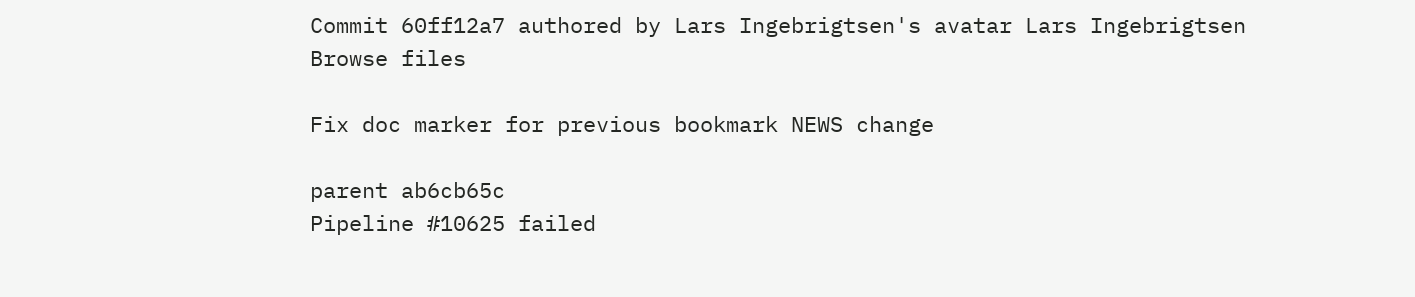Commit 60ff12a7 authored by Lars Ingebrigtsen's avatar Lars Ingebrigtsen
Browse files

Fix doc marker for previous bookmark NEWS change

parent ab6cb65c
Pipeline #10625 failed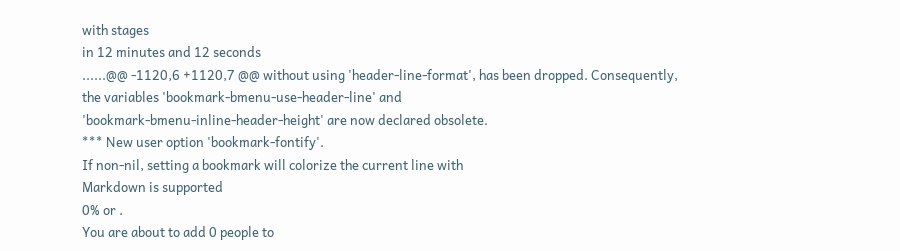with stages
in 12 minutes and 12 seconds
......@@ -1120,6 +1120,7 @@ without using 'header-line-format', has been dropped. Consequently,
the variables 'bookmark-bmenu-use-header-line' and
'bookmark-bmenu-inline-header-height' are now declared obsolete.
*** New user option 'bookmark-fontify'.
If non-nil, setting a bookmark will colorize the current line with
Markdown is supported
0% or .
You are about to add 0 people to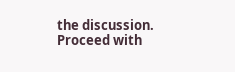the discussion. Proceed with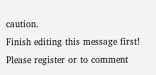caution.
Finish editing this message first!
Please register or to comment